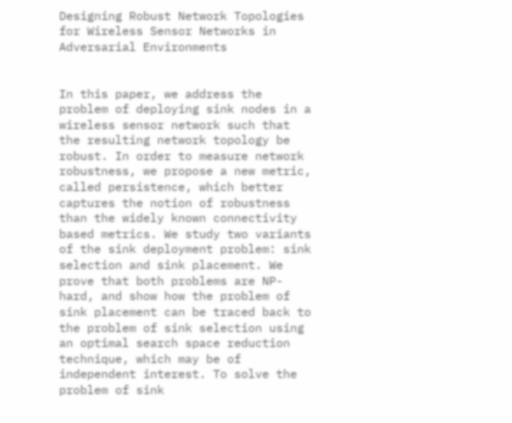Designing Robust Network Topologies for Wireless Sensor Networks in Adversarial Environments


In this paper, we address the problem of deploying sink nodes in a wireless sensor network such that the resulting network topology be robust. In order to measure network robustness, we propose a new metric, called persistence, which better captures the notion of robustness than the widely known connectivity based metrics. We study two variants of the sink deployment problem: sink selection and sink placement. We prove that both problems are NP-hard, and show how the problem of sink placement can be traced back to the problem of sink selection using an optimal search space reduction technique, which may be of independent interest. To solve the problem of sink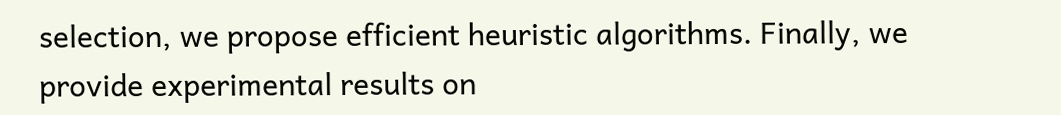selection, we propose efficient heuristic algorithms. Finally, we provide experimental results on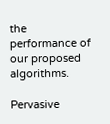the performance of our proposed algorithms.

Pervasive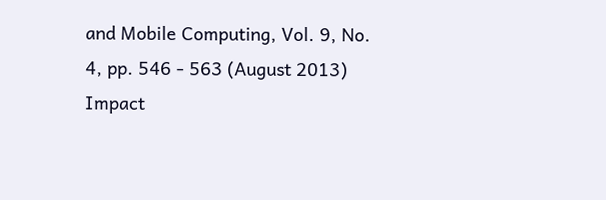and Mobile Computing, Vol. 9, No. 4, pp. 546 - 563 (August 2013)
Impact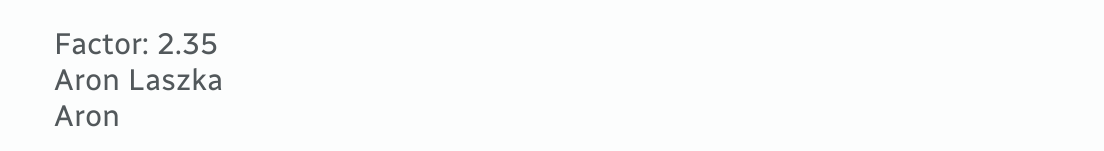Factor: 2.35
Aron Laszka
Aron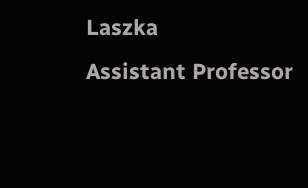Laszka
Assistant Professor